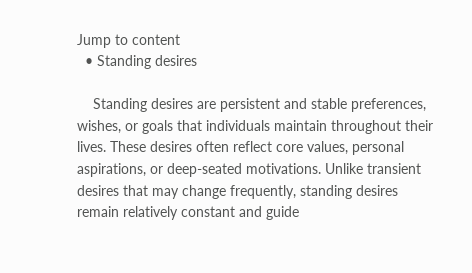Jump to content
  • Standing desires

    Standing desires are persistent and stable preferences, wishes, or goals that individuals maintain throughout their lives. These desires often reflect core values, personal aspirations, or deep-seated motivations. Unlike transient desires that may change frequently, standing desires remain relatively constant and guide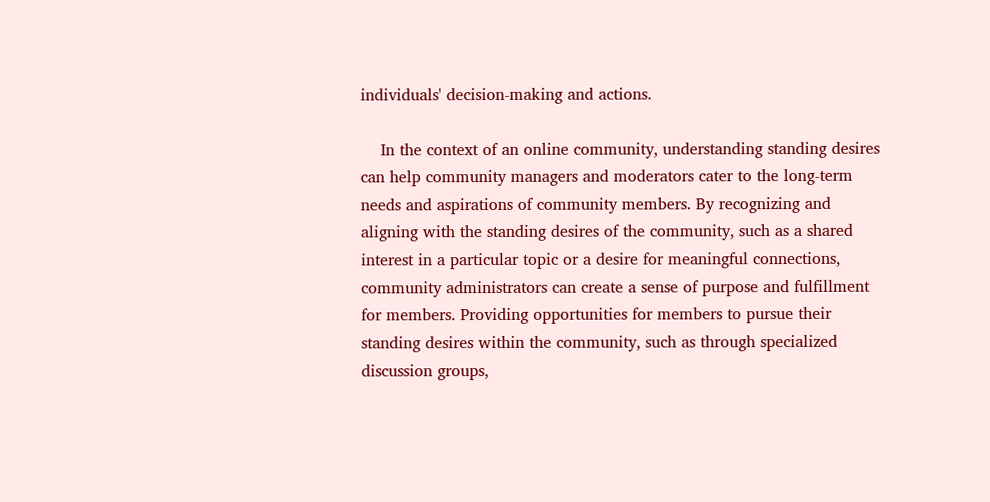individuals' decision-making and actions.

    In the context of an online community, understanding standing desires can help community managers and moderators cater to the long-term needs and aspirations of community members. By recognizing and aligning with the standing desires of the community, such as a shared interest in a particular topic or a desire for meaningful connections, community administrators can create a sense of purpose and fulfillment for members. Providing opportunities for members to pursue their standing desires within the community, such as through specialized discussion groups,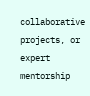collaborative projects, or expert mentorship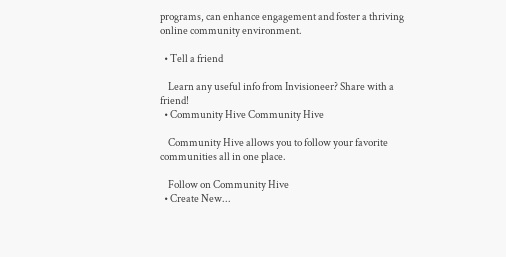programs, can enhance engagement and foster a thriving online community environment.

  • Tell a friend

    Learn any useful info from Invisioneer? Share with a friend!
  • Community Hive Community Hive

    Community Hive allows you to follow your favorite communities all in one place.

    Follow on Community Hive
  • Create New...